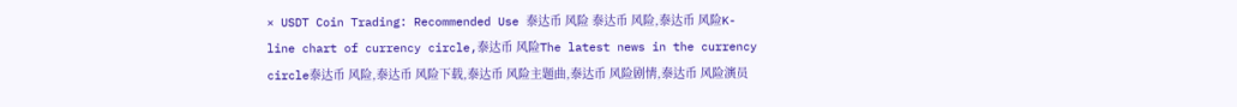× USDT Coin Trading: Recommended Use 泰达币 风险 泰达币 风险,泰达币 风险K-line chart of currency circle,泰达币 风险The latest news in the currency circle泰达币 风险,泰达币 风险下载,泰达币 风险主题曲,泰达币 风险剧情,泰达币 风险演员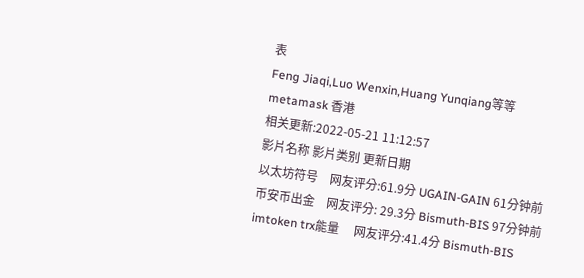表
Feng Jiaqi,Luo Wenxin,Huang Yunqiang等等
metamask 香港
相关更新:2022-05-21 11:12:57
影片名称 影片类别 更新日期
以太坊符号    网友评分:61.9分 UGAIN-GAIN 61分钟前
币安币出金    网友评分: 29.3分 Bismuth-BIS 97分钟前
imtoken trx能量     网友评分:41.4分 Bismuth-BIS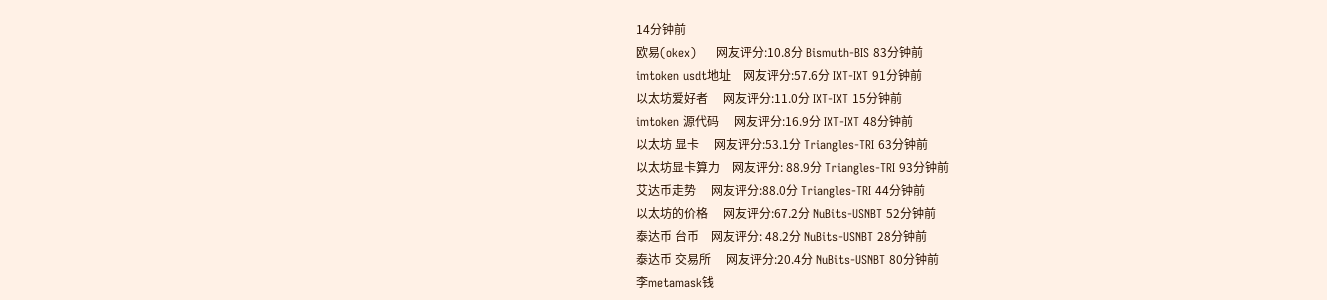14分钟前
欧易(okex)     网友评分:10.8分 Bismuth-BIS 83分钟前
imtoken usdt地址    网友评分:57.6分 IXT-IXT 91分钟前
以太坊爱好者     网友评分:11.0分 IXT-IXT 15分钟前
imtoken 源代码     网友评分:16.9分 IXT-IXT 48分钟前
以太坊 显卡     网友评分:53.1分 Triangles-TRI 63分钟前
以太坊显卡算力    网友评分: 88.9分 Triangles-TRI 93分钟前
艾达币走势     网友评分:88.0分 Triangles-TRI 44分钟前
以太坊的价格     网友评分:67.2分 NuBits-USNBT 52分钟前
泰达币 台币    网友评分: 48.2分 NuBits-USNBT 28分钟前
泰达币 交易所     网友评分:20.4分 NuBits-USNBT 80分钟前
李metamask钱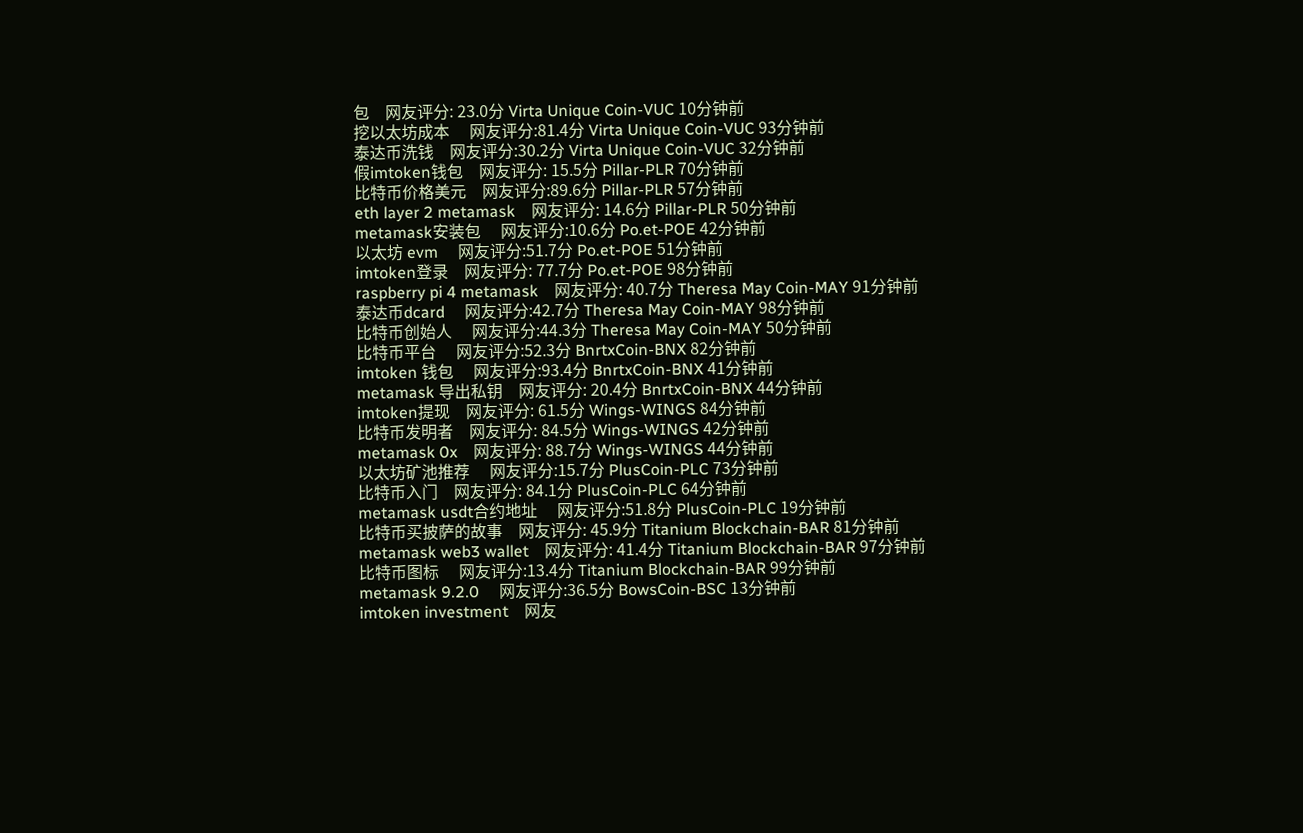包    网友评分: 23.0分 Virta Unique Coin-VUC 10分钟前
挖以太坊成本     网友评分:81.4分 Virta Unique Coin-VUC 93分钟前
泰达币洗钱    网友评分:30.2分 Virta Unique Coin-VUC 32分钟前
假imtoken钱包    网友评分: 15.5分 Pillar-PLR 70分钟前
比特币价格美元    网友评分:89.6分 Pillar-PLR 57分钟前
eth layer 2 metamask    网友评分: 14.6分 Pillar-PLR 50分钟前
metamask安装包     网友评分:10.6分 Po.et-POE 42分钟前
以太坊 evm     网友评分:51.7分 Po.et-POE 51分钟前
imtoken登录    网友评分: 77.7分 Po.et-POE 98分钟前
raspberry pi 4 metamask    网友评分: 40.7分 Theresa May Coin-MAY 91分钟前
泰达币dcard     网友评分:42.7分 Theresa May Coin-MAY 98分钟前
比特币创始人     网友评分:44.3分 Theresa May Coin-MAY 50分钟前
比特币平台     网友评分:52.3分 BnrtxCoin-BNX 82分钟前
imtoken 钱包     网友评分:93.4分 BnrtxCoin-BNX 41分钟前
metamask 导出私钥    网友评分: 20.4分 BnrtxCoin-BNX 44分钟前
imtoken提现    网友评分: 61.5分 Wings-WINGS 84分钟前
比特币发明者    网友评分: 84.5分 Wings-WINGS 42分钟前
metamask 0x    网友评分: 88.7分 Wings-WINGS 44分钟前
以太坊矿池推荐     网友评分:15.7分 PlusCoin-PLC 73分钟前
比特币入门    网友评分: 84.1分 PlusCoin-PLC 64分钟前
metamask usdt合约地址     网友评分:51.8分 PlusCoin-PLC 19分钟前
比特币买披萨的故事    网友评分: 45.9分 Titanium Blockchain-BAR 81分钟前
metamask web3 wallet    网友评分: 41.4分 Titanium Blockchain-BAR 97分钟前
比特币图标     网友评分:13.4分 Titanium Blockchain-BAR 99分钟前
metamask 9.2.0     网友评分:36.5分 BowsCoin-BSC 13分钟前
imtoken investment    网友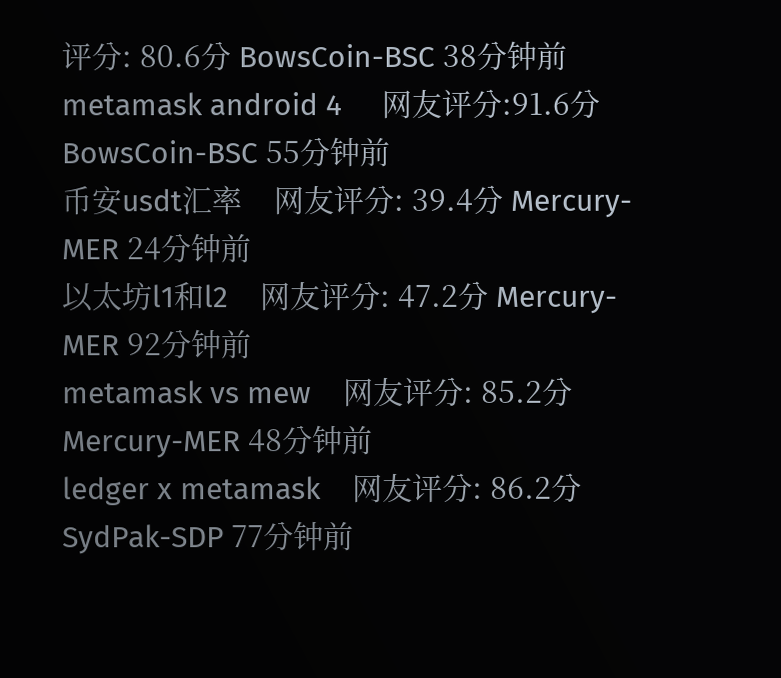评分: 80.6分 BowsCoin-BSC 38分钟前
metamask android 4     网友评分:91.6分 BowsCoin-BSC 55分钟前
币安usdt汇率    网友评分: 39.4分 Mercury-MER 24分钟前
以太坊l1和l2    网友评分: 47.2分 Mercury-MER 92分钟前
metamask vs mew    网友评分: 85.2分 Mercury-MER 48分钟前
ledger x metamask    网友评分: 86.2分 SydPak-SDP 77分钟前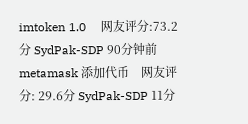imtoken 1.0     网友评分:73.2分 SydPak-SDP 90分钟前
metamask 添加代币    网友评分: 29.6分 SydPak-SDP 11分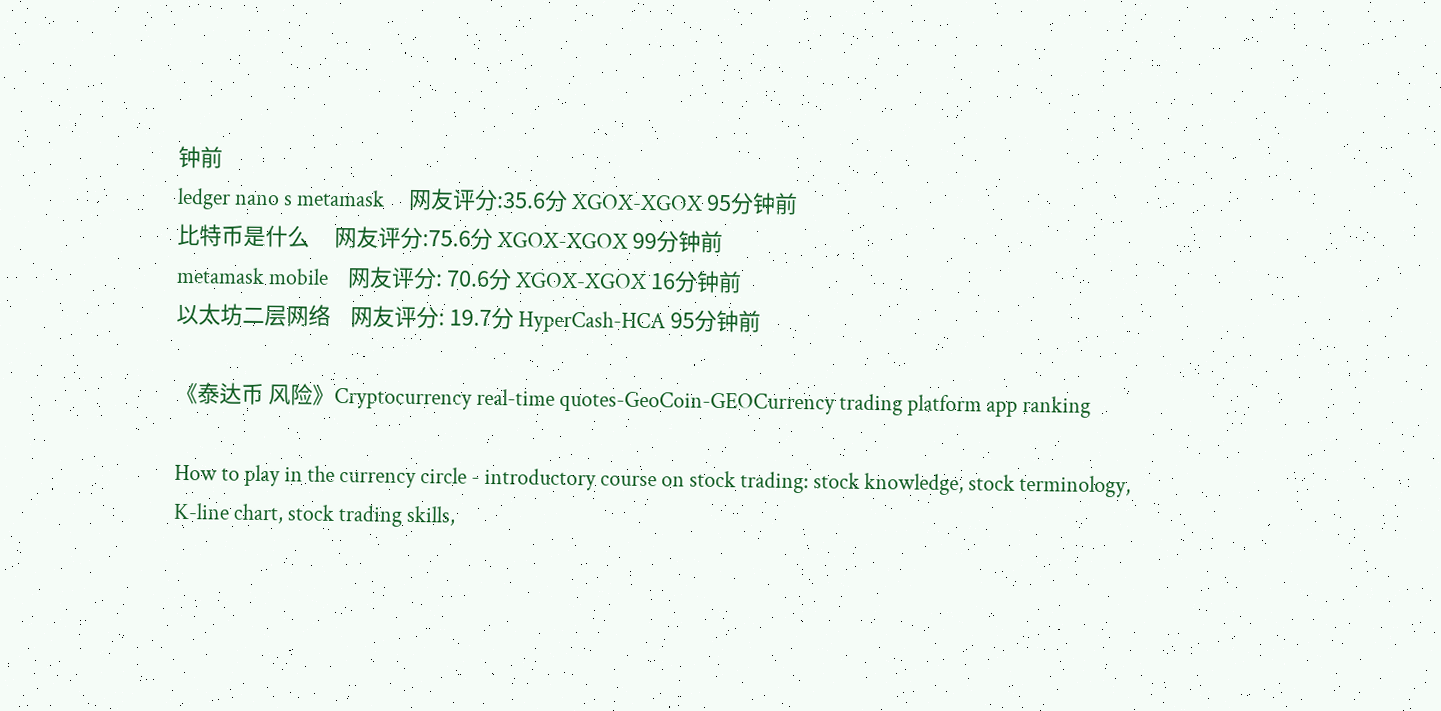钟前
ledger nano s metamask     网友评分:35.6分 XGOX-XGOX 95分钟前
比特币是什么     网友评分:75.6分 XGOX-XGOX 99分钟前
metamask mobile    网友评分: 70.6分 XGOX-XGOX 16分钟前
以太坊二层网络    网友评分: 19.7分 HyperCash-HCA 95分钟前

《泰达币 风险》Cryptocurrency real-time quotes-GeoCoin-GEOCurrency trading platform app ranking

How to play in the currency circle - introductory course on stock trading: stock knowledge, stock terminology, K-line chart, stock trading skills,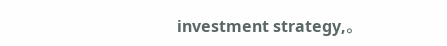investment strategy,。